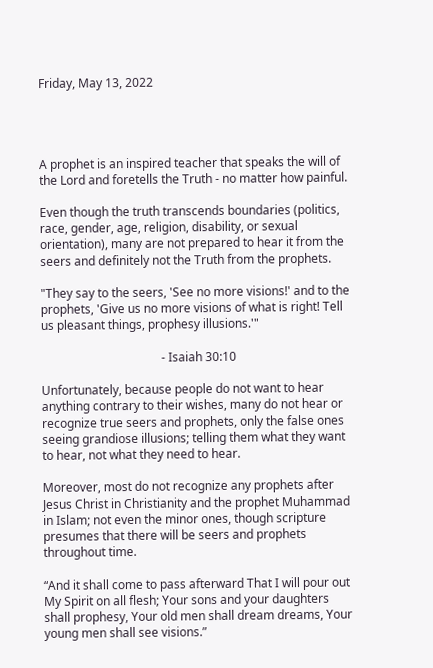Friday, May 13, 2022




A prophet is an inspired teacher that speaks the will of the Lord and foretells the Truth - no matter how painful.

Even though the truth transcends boundaries (politics, race, gender, age, religion, disability, or sexual orientation), many are not prepared to hear it from the seers and definitely not the Truth from the prophets.

"They say to the seers, 'See no more visions!' and to the prophets, 'Give us no more visions of what is right! Tell us pleasant things, prophesy illusions.'"

                                        - Isaiah 30:10

Unfortunately, because people do not want to hear anything contrary to their wishes, many do not hear or recognize true seers and prophets, only the false ones seeing grandiose illusions; telling them what they want to hear, not what they need to hear.

Moreover, most do not recognize any prophets after Jesus Christ in Christianity and the prophet Muhammad in Islam; not even the minor ones, though scripture presumes that there will be seers and prophets throughout time.

“And it shall come to pass afterward That I will pour out My Spirit on all flesh; Your sons and your daughters shall prophesy, Your old men shall dream dreams, Your young men shall see visions.”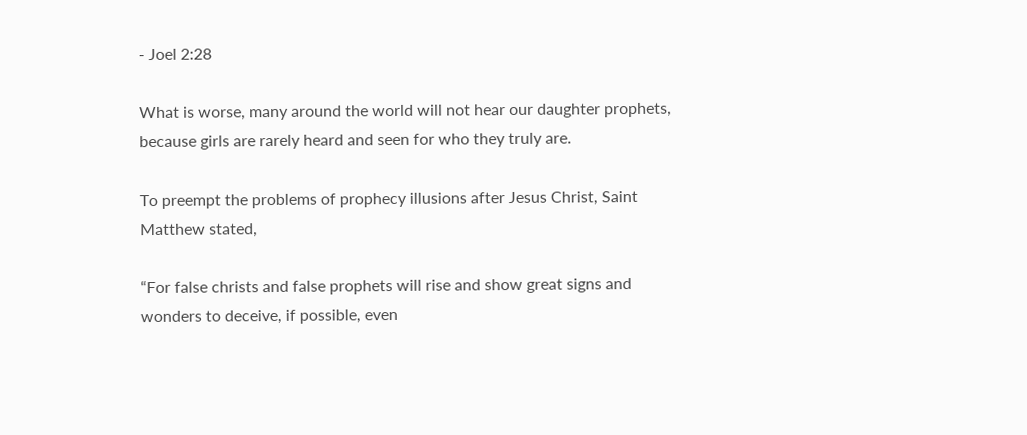- Joel 2:28

What is worse, many around the world will not hear our daughter prophets, because girls are rarely heard and seen for who they truly are.

To preempt the problems of prophecy illusions after Jesus Christ, Saint Matthew stated,

“For false christs and false prophets will rise and show great signs and wonders to deceive, if possible, even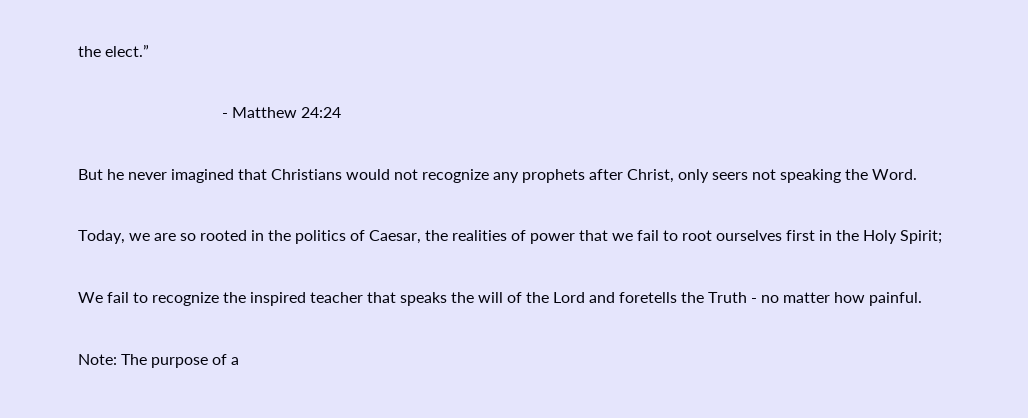the elect.”

                                    - Matthew 24:24

But he never imagined that Christians would not recognize any prophets after Christ, only seers not speaking the Word.

Today, we are so rooted in the politics of Caesar, the realities of power that we fail to root ourselves first in the Holy Spirit;

We fail to recognize the inspired teacher that speaks the will of the Lord and foretells the Truth - no matter how painful.

Note: The purpose of a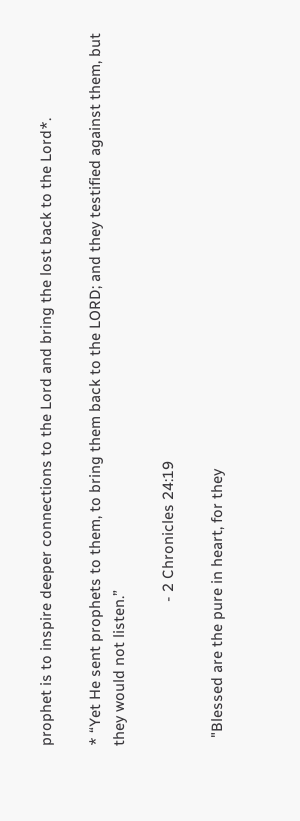prophet is to inspire deeper connections to the Lord and bring the lost back to the Lord*.

* “Yet He sent prophets to them, to bring them back to the LORD; and they testified against them, but they would not listen.”

                                    - 2 Chronicles 24:19

  "Blessed are the pure in heart, for they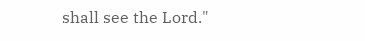shall see the Lord."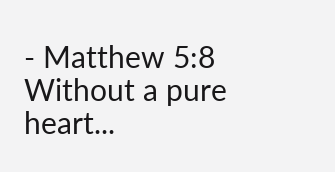- Matthew 5:8  Without a pure heart...